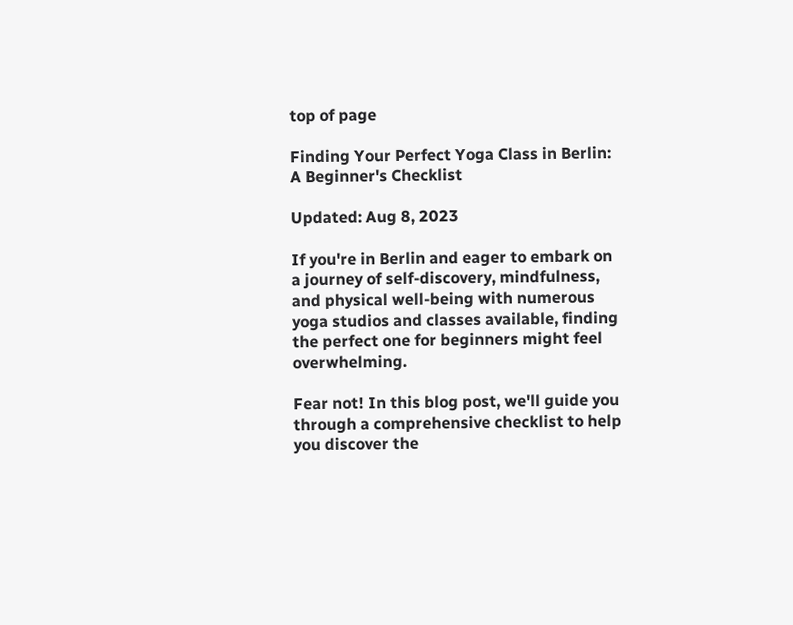top of page

Finding Your Perfect Yoga Class in Berlin: A Beginner's Checklist

Updated: Aug 8, 2023

If you're in Berlin and eager to embark on a journey of self-discovery, mindfulness, and physical well-being with numerous yoga studios and classes available, finding the perfect one for beginners might feel overwhelming.

Fear not! In this blog post, we'll guide you through a comprehensive checklist to help you discover the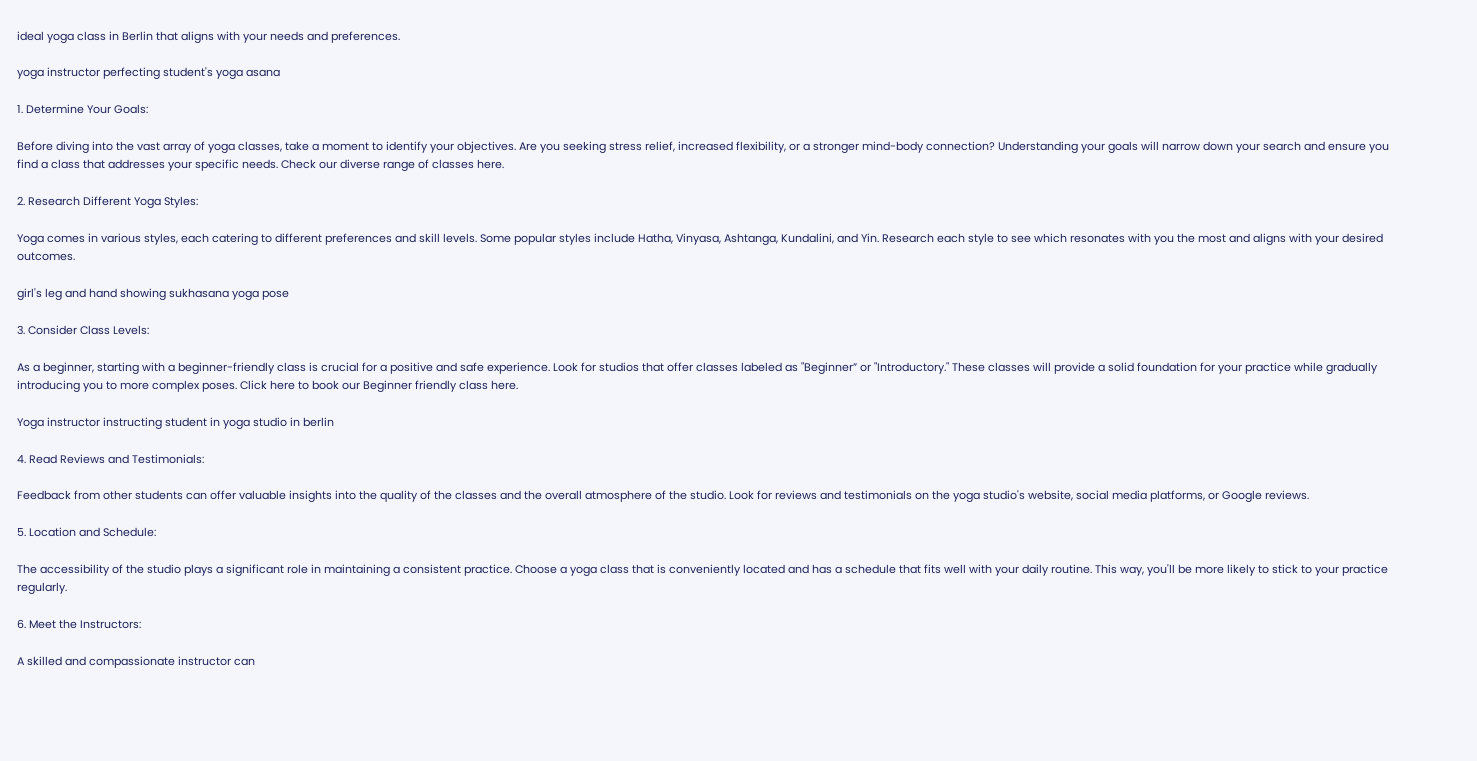ideal yoga class in Berlin that aligns with your needs and preferences.

yoga instructor perfecting student's yoga asana

1. Determine Your Goals:

Before diving into the vast array of yoga classes, take a moment to identify your objectives. Are you seeking stress relief, increased flexibility, or a stronger mind-body connection? Understanding your goals will narrow down your search and ensure you find a class that addresses your specific needs. Check our diverse range of classes here.

2. Research Different Yoga Styles:

Yoga comes in various styles, each catering to different preferences and skill levels. Some popular styles include Hatha, Vinyasa, Ashtanga, Kundalini, and Yin. Research each style to see which resonates with you the most and aligns with your desired outcomes.

girl's leg and hand showing sukhasana yoga pose

3. Consider Class Levels:

As a beginner, starting with a beginner-friendly class is crucial for a positive and safe experience. Look for studios that offer classes labeled as "Beginner” or "Introductory." These classes will provide a solid foundation for your practice while gradually introducing you to more complex poses. Click here to book our Beginner friendly class here.

Yoga instructor instructing student in yoga studio in berlin

4. Read Reviews and Testimonials:

Feedback from other students can offer valuable insights into the quality of the classes and the overall atmosphere of the studio. Look for reviews and testimonials on the yoga studio's website, social media platforms, or Google reviews.

5. Location and Schedule:

The accessibility of the studio plays a significant role in maintaining a consistent practice. Choose a yoga class that is conveniently located and has a schedule that fits well with your daily routine. This way, you'll be more likely to stick to your practice regularly.

6. Meet the Instructors:

A skilled and compassionate instructor can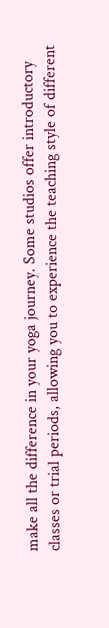make all the difference in your yoga journey. Some studios offer introductory classes or trial periods, allowing you to experience the teaching style of different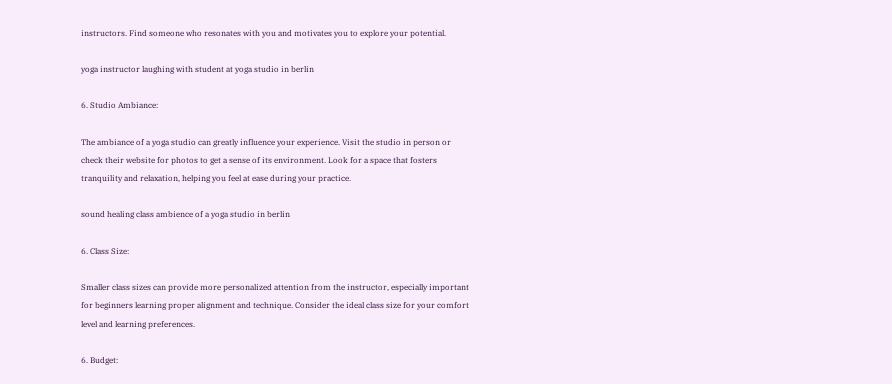instructors. Find someone who resonates with you and motivates you to explore your potential.

yoga instructor laughing with student at yoga studio in berlin

6. Studio Ambiance:

The ambiance of a yoga studio can greatly influence your experience. Visit the studio in person or check their website for photos to get a sense of its environment. Look for a space that fosters tranquility and relaxation, helping you feel at ease during your practice.

sound healing class ambience of a yoga studio in berlin

6. Class Size:

Smaller class sizes can provide more personalized attention from the instructor, especially important for beginners learning proper alignment and technique. Consider the ideal class size for your comfort level and learning preferences.

6. Budget: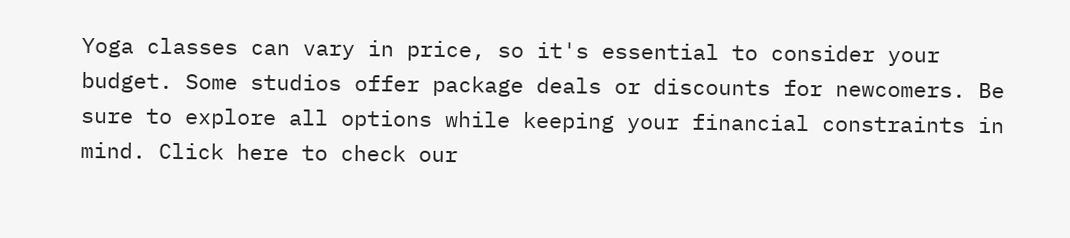Yoga classes can vary in price, so it's essential to consider your budget. Some studios offer package deals or discounts for newcomers. Be sure to explore all options while keeping your financial constraints in mind. Click here to check our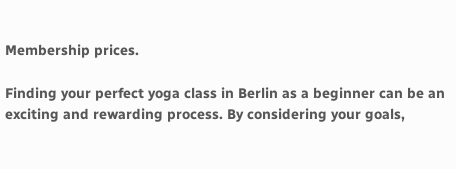Membership prices.

Finding your perfect yoga class in Berlin as a beginner can be an exciting and rewarding process. By considering your goals,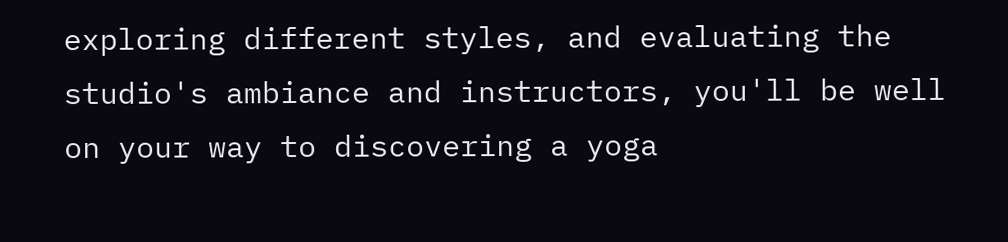exploring different styles, and evaluating the studio's ambiance and instructors, you'll be well on your way to discovering a yoga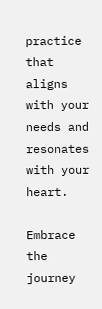practice that aligns with your needs and resonates with your heart.

Embrace the journey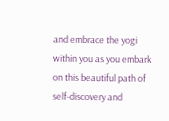and embrace the yogi within you as you embark on this beautiful path of self-discovery and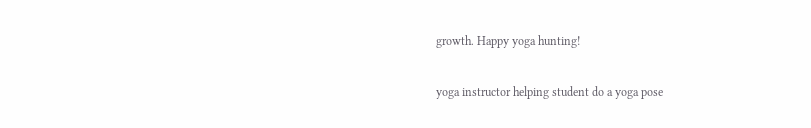growth. Happy yoga hunting!

yoga instructor helping student do a yoga pose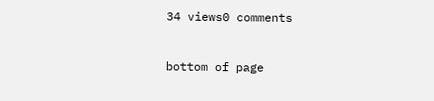34 views0 comments


bottom of page